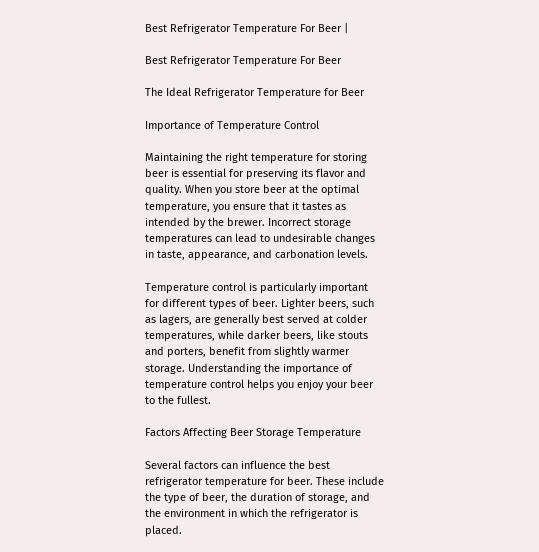Best Refrigerator Temperature For Beer |

Best Refrigerator Temperature For Beer

The Ideal Refrigerator Temperature for Beer

Importance of Temperature Control

Maintaining the right temperature for storing beer is essential for preserving its flavor and quality. When you store beer at the optimal temperature, you ensure that it tastes as intended by the brewer. Incorrect storage temperatures can lead to undesirable changes in taste, appearance, and carbonation levels.

Temperature control is particularly important for different types of beer. Lighter beers, such as lagers, are generally best served at colder temperatures, while darker beers, like stouts and porters, benefit from slightly warmer storage. Understanding the importance of temperature control helps you enjoy your beer to the fullest.

Factors Affecting Beer Storage Temperature

Several factors can influence the best refrigerator temperature for beer. These include the type of beer, the duration of storage, and the environment in which the refrigerator is placed.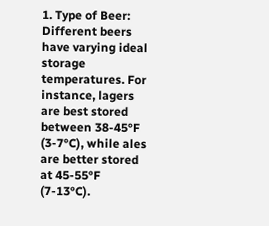1. Type of Beer: Different beers have varying ideal storage temperatures. For instance, lagers are best stored between 38-45°F (3-7°C), while ales are better stored at 45-55°F (7-13°C).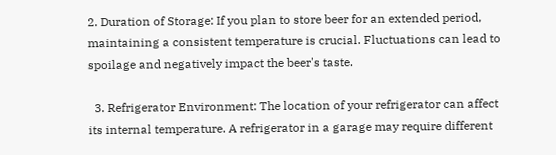2. Duration of Storage: If you plan to store beer for an extended period, maintaining a consistent temperature is crucial. Fluctuations can lead to spoilage and negatively impact the beer's taste.

  3. Refrigerator Environment: The location of your refrigerator can affect its internal temperature. A refrigerator in a garage may require different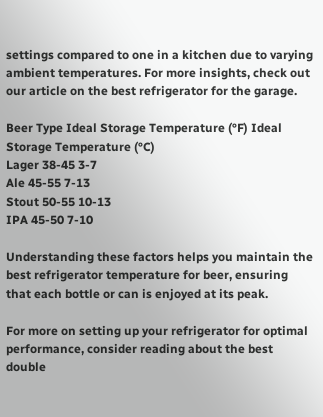settings compared to one in a kitchen due to varying ambient temperatures. For more insights, check out our article on the best refrigerator for the garage.

Beer Type Ideal Storage Temperature (°F) Ideal Storage Temperature (°C)
Lager 38-45 3-7
Ale 45-55 7-13
Stout 50-55 10-13
IPA 45-50 7-10

Understanding these factors helps you maintain the best refrigerator temperature for beer, ensuring that each bottle or can is enjoyed at its peak.

For more on setting up your refrigerator for optimal performance, consider reading about the best double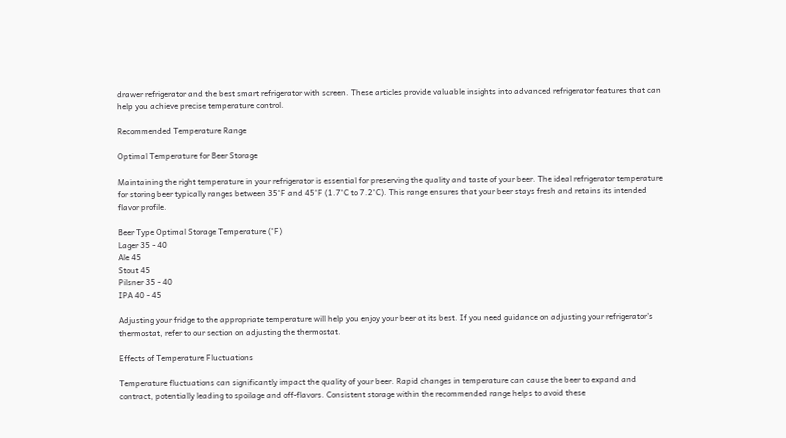drawer refrigerator and the best smart refrigerator with screen. These articles provide valuable insights into advanced refrigerator features that can help you achieve precise temperature control.

Recommended Temperature Range

Optimal Temperature for Beer Storage

Maintaining the right temperature in your refrigerator is essential for preserving the quality and taste of your beer. The ideal refrigerator temperature for storing beer typically ranges between 35°F and 45°F (1.7°C to 7.2°C). This range ensures that your beer stays fresh and retains its intended flavor profile.

Beer Type Optimal Storage Temperature (°F)
Lager 35 - 40
Ale 45
Stout 45
Pilsner 35 - 40
IPA 40 - 45

Adjusting your fridge to the appropriate temperature will help you enjoy your beer at its best. If you need guidance on adjusting your refrigerator's thermostat, refer to our section on adjusting the thermostat.

Effects of Temperature Fluctuations

Temperature fluctuations can significantly impact the quality of your beer. Rapid changes in temperature can cause the beer to expand and contract, potentially leading to spoilage and off-flavors. Consistent storage within the recommended range helps to avoid these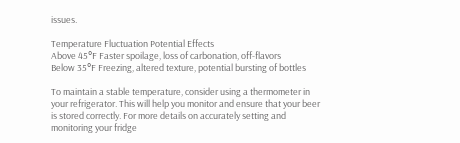issues.

Temperature Fluctuation Potential Effects
Above 45°F Faster spoilage, loss of carbonation, off-flavors
Below 35°F Freezing, altered texture, potential bursting of bottles

To maintain a stable temperature, consider using a thermometer in your refrigerator. This will help you monitor and ensure that your beer is stored correctly. For more details on accurately setting and monitoring your fridge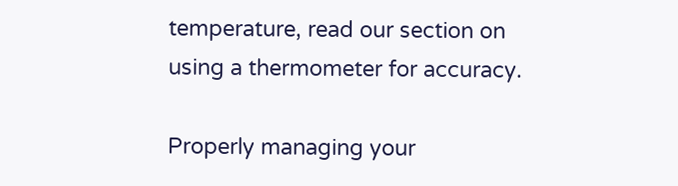temperature, read our section on using a thermometer for accuracy.

Properly managing your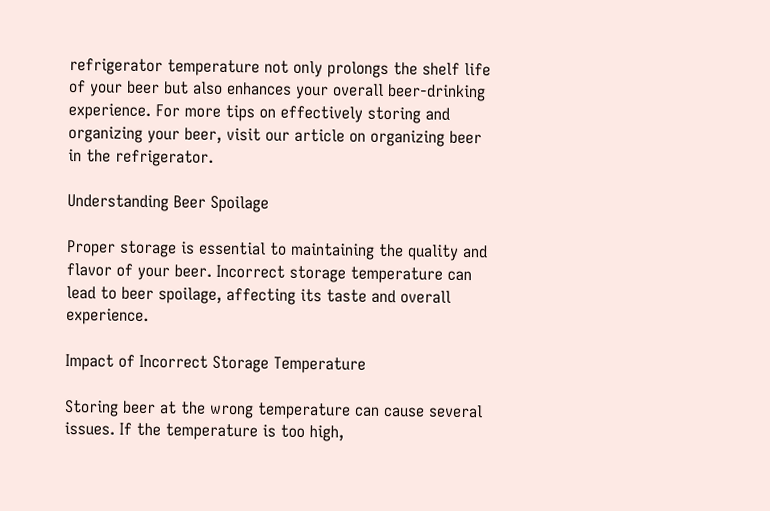refrigerator temperature not only prolongs the shelf life of your beer but also enhances your overall beer-drinking experience. For more tips on effectively storing and organizing your beer, visit our article on organizing beer in the refrigerator.

Understanding Beer Spoilage

Proper storage is essential to maintaining the quality and flavor of your beer. Incorrect storage temperature can lead to beer spoilage, affecting its taste and overall experience.

Impact of Incorrect Storage Temperature

Storing beer at the wrong temperature can cause several issues. If the temperature is too high,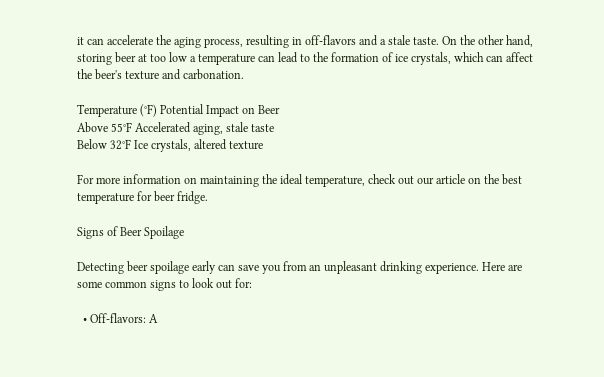it can accelerate the aging process, resulting in off-flavors and a stale taste. On the other hand, storing beer at too low a temperature can lead to the formation of ice crystals, which can affect the beer's texture and carbonation.

Temperature (°F) Potential Impact on Beer
Above 55°F Accelerated aging, stale taste
Below 32°F Ice crystals, altered texture

For more information on maintaining the ideal temperature, check out our article on the best temperature for beer fridge.

Signs of Beer Spoilage

Detecting beer spoilage early can save you from an unpleasant drinking experience. Here are some common signs to look out for:

  • Off-flavors: A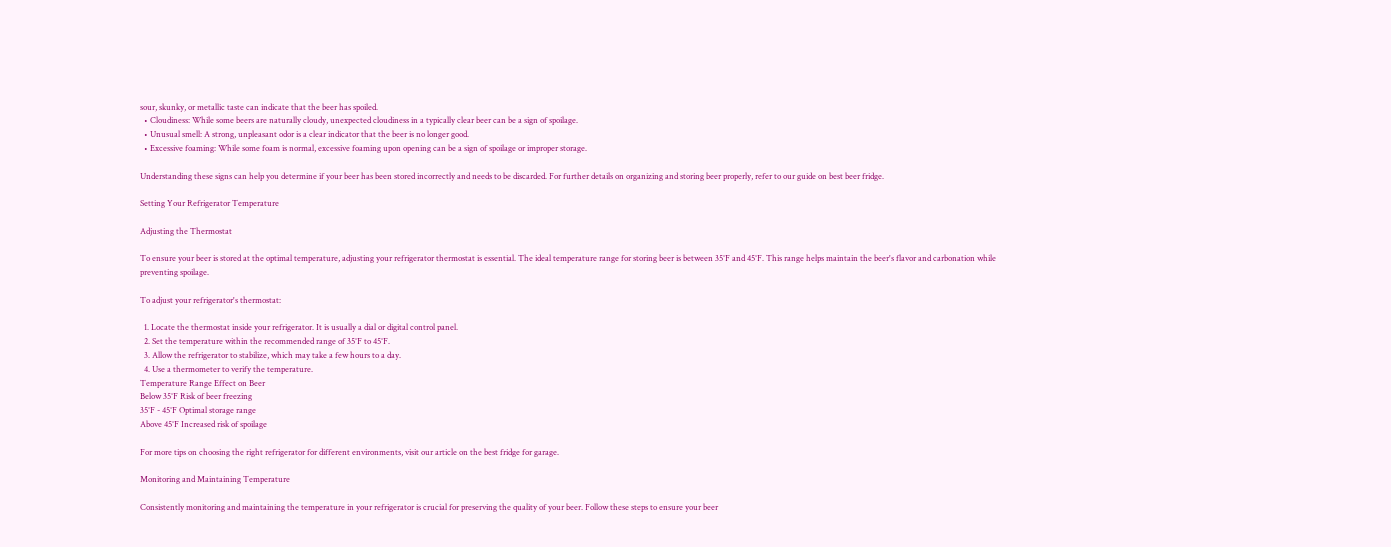sour, skunky, or metallic taste can indicate that the beer has spoiled.
  • Cloudiness: While some beers are naturally cloudy, unexpected cloudiness in a typically clear beer can be a sign of spoilage.
  • Unusual smell: A strong, unpleasant odor is a clear indicator that the beer is no longer good.
  • Excessive foaming: While some foam is normal, excessive foaming upon opening can be a sign of spoilage or improper storage.

Understanding these signs can help you determine if your beer has been stored incorrectly and needs to be discarded. For further details on organizing and storing beer properly, refer to our guide on best beer fridge.

Setting Your Refrigerator Temperature

Adjusting the Thermostat

To ensure your beer is stored at the optimal temperature, adjusting your refrigerator thermostat is essential. The ideal temperature range for storing beer is between 35°F and 45°F. This range helps maintain the beer's flavor and carbonation while preventing spoilage.

To adjust your refrigerator's thermostat:

  1. Locate the thermostat inside your refrigerator. It is usually a dial or digital control panel.
  2. Set the temperature within the recommended range of 35°F to 45°F.
  3. Allow the refrigerator to stabilize, which may take a few hours to a day.
  4. Use a thermometer to verify the temperature.
Temperature Range Effect on Beer
Below 35°F Risk of beer freezing
35°F - 45°F Optimal storage range
Above 45°F Increased risk of spoilage

For more tips on choosing the right refrigerator for different environments, visit our article on the best fridge for garage.

Monitoring and Maintaining Temperature

Consistently monitoring and maintaining the temperature in your refrigerator is crucial for preserving the quality of your beer. Follow these steps to ensure your beer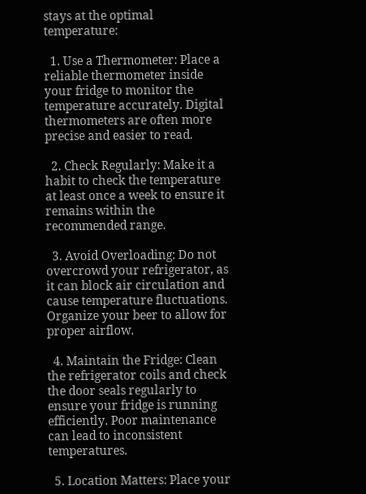stays at the optimal temperature:

  1. Use a Thermometer: Place a reliable thermometer inside your fridge to monitor the temperature accurately. Digital thermometers are often more precise and easier to read.

  2. Check Regularly: Make it a habit to check the temperature at least once a week to ensure it remains within the recommended range.

  3. Avoid Overloading: Do not overcrowd your refrigerator, as it can block air circulation and cause temperature fluctuations. Organize your beer to allow for proper airflow.

  4. Maintain the Fridge: Clean the refrigerator coils and check the door seals regularly to ensure your fridge is running efficiently. Poor maintenance can lead to inconsistent temperatures.

  5. Location Matters: Place your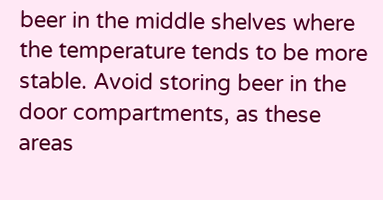beer in the middle shelves where the temperature tends to be more stable. Avoid storing beer in the door compartments, as these areas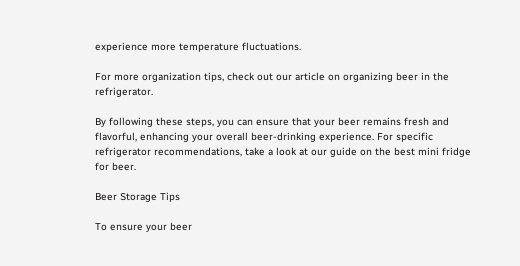experience more temperature fluctuations.

For more organization tips, check out our article on organizing beer in the refrigerator.

By following these steps, you can ensure that your beer remains fresh and flavorful, enhancing your overall beer-drinking experience. For specific refrigerator recommendations, take a look at our guide on the best mini fridge for beer.

Beer Storage Tips

To ensure your beer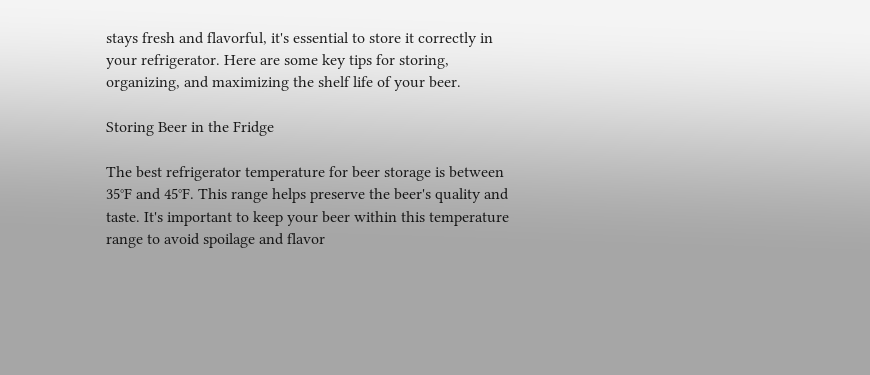stays fresh and flavorful, it's essential to store it correctly in your refrigerator. Here are some key tips for storing, organizing, and maximizing the shelf life of your beer.

Storing Beer in the Fridge

The best refrigerator temperature for beer storage is between 35°F and 45°F. This range helps preserve the beer's quality and taste. It's important to keep your beer within this temperature range to avoid spoilage and flavor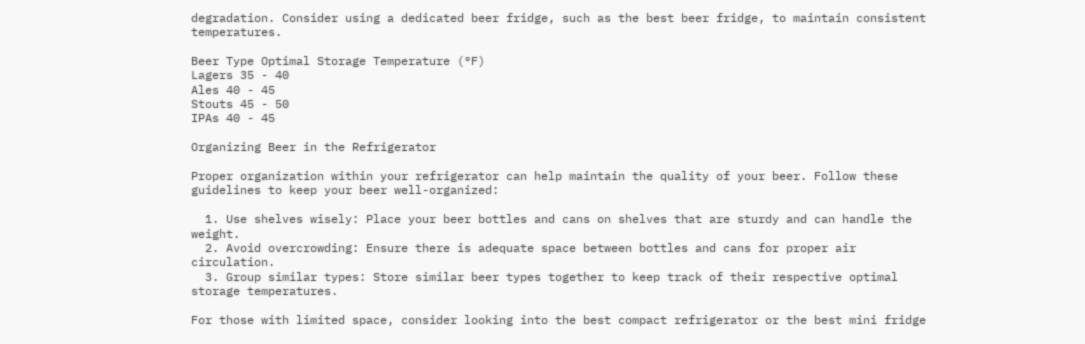degradation. Consider using a dedicated beer fridge, such as the best beer fridge, to maintain consistent temperatures.

Beer Type Optimal Storage Temperature (°F)
Lagers 35 - 40
Ales 40 - 45
Stouts 45 - 50
IPAs 40 - 45

Organizing Beer in the Refrigerator

Proper organization within your refrigerator can help maintain the quality of your beer. Follow these guidelines to keep your beer well-organized:

  1. Use shelves wisely: Place your beer bottles and cans on shelves that are sturdy and can handle the weight.
  2. Avoid overcrowding: Ensure there is adequate space between bottles and cans for proper air circulation.
  3. Group similar types: Store similar beer types together to keep track of their respective optimal storage temperatures.

For those with limited space, consider looking into the best compact refrigerator or the best mini fridge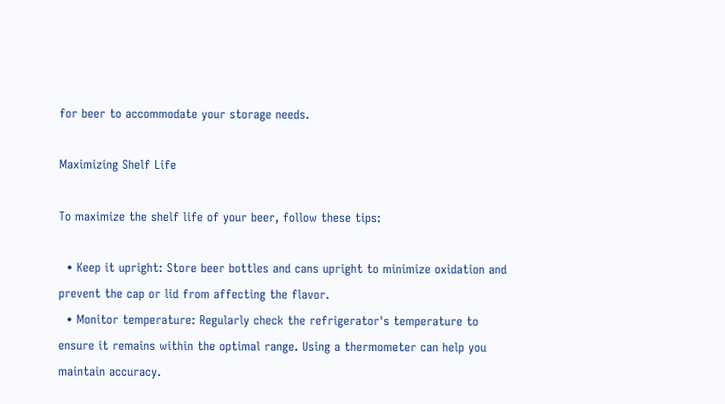for beer to accommodate your storage needs.

Maximizing Shelf Life

To maximize the shelf life of your beer, follow these tips:

  • Keep it upright: Store beer bottles and cans upright to minimize oxidation and prevent the cap or lid from affecting the flavor.
  • Monitor temperature: Regularly check the refrigerator's temperature to ensure it remains within the optimal range. Using a thermometer can help you maintain accuracy.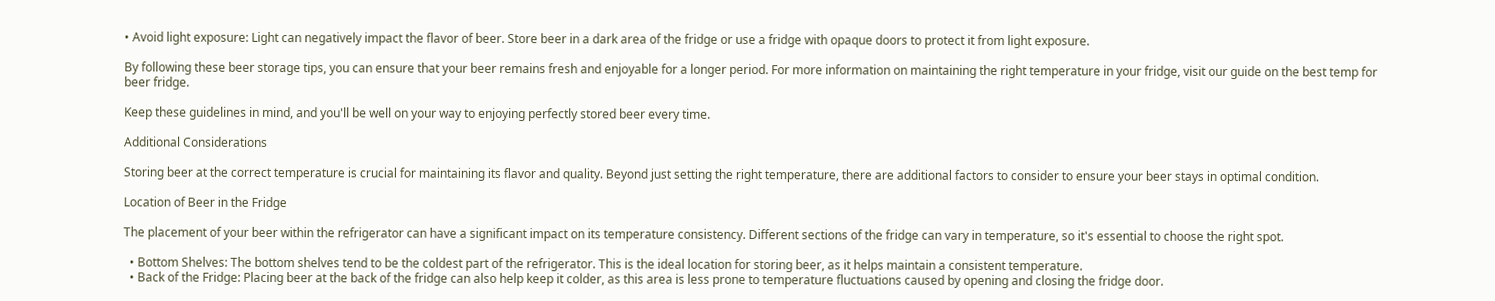• Avoid light exposure: Light can negatively impact the flavor of beer. Store beer in a dark area of the fridge or use a fridge with opaque doors to protect it from light exposure.

By following these beer storage tips, you can ensure that your beer remains fresh and enjoyable for a longer period. For more information on maintaining the right temperature in your fridge, visit our guide on the best temp for beer fridge.

Keep these guidelines in mind, and you'll be well on your way to enjoying perfectly stored beer every time.

Additional Considerations

Storing beer at the correct temperature is crucial for maintaining its flavor and quality. Beyond just setting the right temperature, there are additional factors to consider to ensure your beer stays in optimal condition.

Location of Beer in the Fridge

The placement of your beer within the refrigerator can have a significant impact on its temperature consistency. Different sections of the fridge can vary in temperature, so it's essential to choose the right spot.

  • Bottom Shelves: The bottom shelves tend to be the coldest part of the refrigerator. This is the ideal location for storing beer, as it helps maintain a consistent temperature.
  • Back of the Fridge: Placing beer at the back of the fridge can also help keep it colder, as this area is less prone to temperature fluctuations caused by opening and closing the fridge door.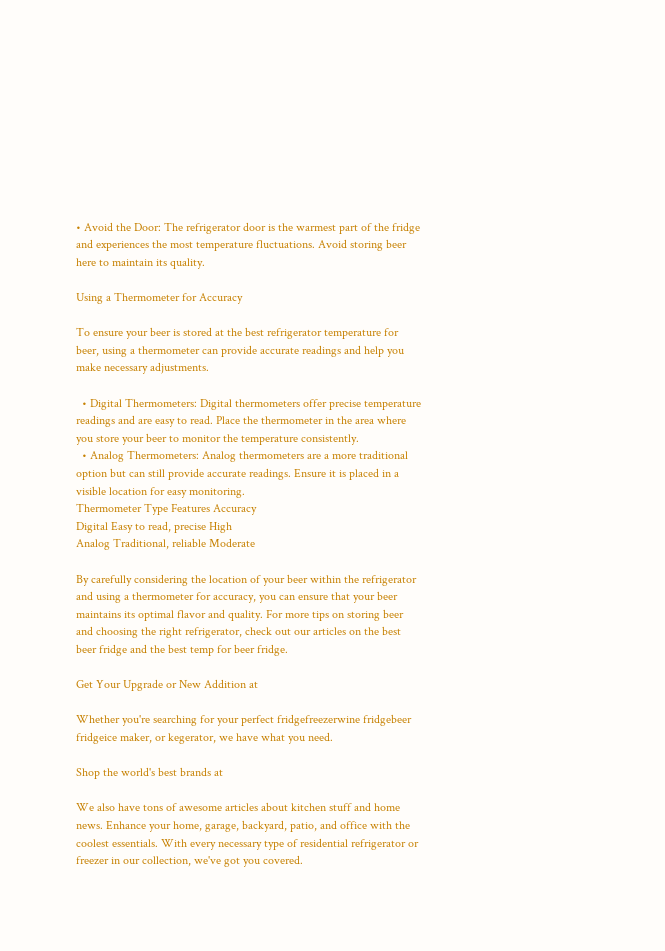• Avoid the Door: The refrigerator door is the warmest part of the fridge and experiences the most temperature fluctuations. Avoid storing beer here to maintain its quality.

Using a Thermometer for Accuracy

To ensure your beer is stored at the best refrigerator temperature for beer, using a thermometer can provide accurate readings and help you make necessary adjustments.

  • Digital Thermometers: Digital thermometers offer precise temperature readings and are easy to read. Place the thermometer in the area where you store your beer to monitor the temperature consistently.
  • Analog Thermometers: Analog thermometers are a more traditional option but can still provide accurate readings. Ensure it is placed in a visible location for easy monitoring.
Thermometer Type Features Accuracy
Digital Easy to read, precise High
Analog Traditional, reliable Moderate

By carefully considering the location of your beer within the refrigerator and using a thermometer for accuracy, you can ensure that your beer maintains its optimal flavor and quality. For more tips on storing beer and choosing the right refrigerator, check out our articles on the best beer fridge and the best temp for beer fridge.

Get Your Upgrade or New Addition at

Whether you're searching for your perfect fridgefreezerwine fridgebeer fridgeice maker, or kegerator, we have what you need.

Shop the world's best brands at

We also have tons of awesome articles about kitchen stuff and home news. Enhance your home, garage, backyard, patio, and office with the coolest essentials. With every necessary type of residential refrigerator or freezer in our collection, we've got you covered.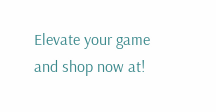Elevate your game and shop now at!